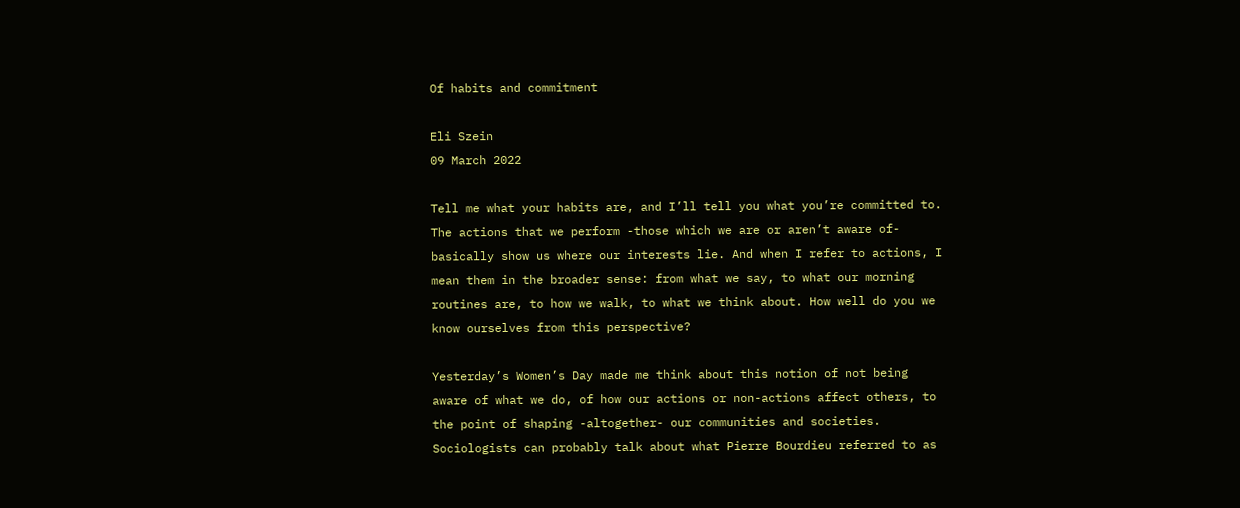Of habits and commitment

Eli Szein
09 March 2022

Tell me what your habits are, and I’ll tell you what you’re committed to. The actions that we perform -those which we are or aren’t aware of- basically show us where our interests lie. And when I refer to actions, I mean them in the broader sense: from what we say, to what our morning routines are, to how we walk, to what we think about. How well do you we know ourselves from this perspective?

Yesterday’s Women’s Day made me think about this notion of not being aware of what we do, of how our actions or non-actions affect others, to the point of shaping -altogether- our communities and societies. Sociologists can probably talk about what Pierre Bourdieu referred to as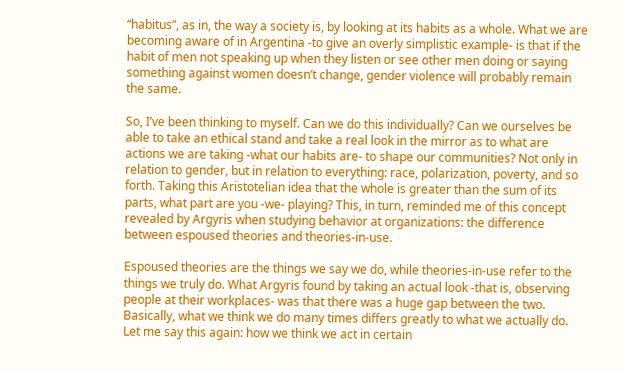“habitus”, as in, the way a society is, by looking at its habits as a whole. What we are becoming aware of in Argentina -to give an overly simplistic example- is that if the habit of men not speaking up when they listen or see other men doing or saying something against women doesn’t change, gender violence will probably remain the same.

So, I’ve been thinking to myself. Can we do this individually? Can we ourselves be able to take an ethical stand and take a real look in the mirror as to what are actions we are taking -what our habits are- to shape our communities? Not only in relation to gender, but in relation to everything: race, polarization, poverty, and so forth. Taking this Aristotelian idea that the whole is greater than the sum of its parts, what part are you -we- playing? This, in turn, reminded me of this concept revealed by Argyris when studying behavior at organizations: the difference between espoused theories and theories-in-use.

Espoused theories are the things we say we do, while theories-in-use refer to the things we truly do. What Argyris found by taking an actual look -that is, observing people at their workplaces- was that there was a huge gap between the two. Basically, what we think we do many times differs greatly to what we actually do. Let me say this again: how we think we act in certain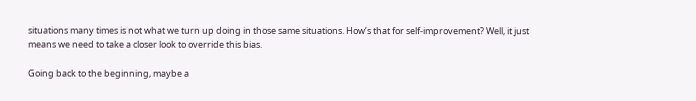situations many times is not what we turn up doing in those same situations. How’s that for self-improvement? Well, it just means we need to take a closer look to override this bias.

Going back to the beginning, maybe a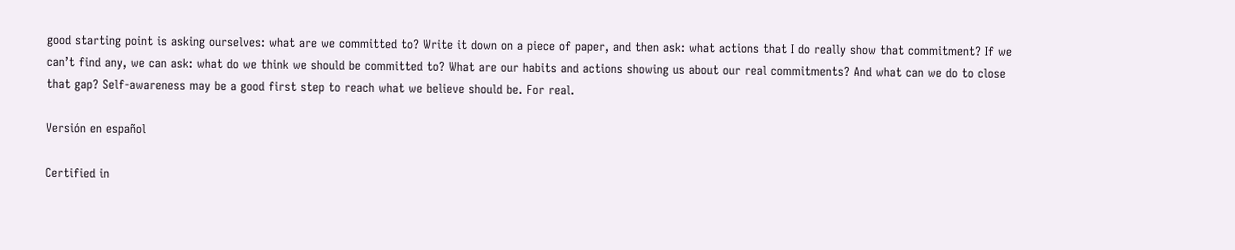good starting point is asking ourselves: what are we committed to? Write it down on a piece of paper, and then ask: what actions that I do really show that commitment? If we can’t find any, we can ask: what do we think we should be committed to? What are our habits and actions showing us about our real commitments? And what can we do to close that gap? Self-awareness may be a good first step to reach what we believe should be. For real.

Versión en español

Certified in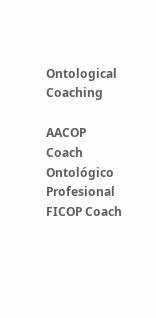Ontological Coaching

AACOP Coach Ontológico Profesional
FICOP Coach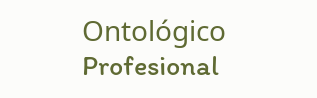Ontológico Profesional